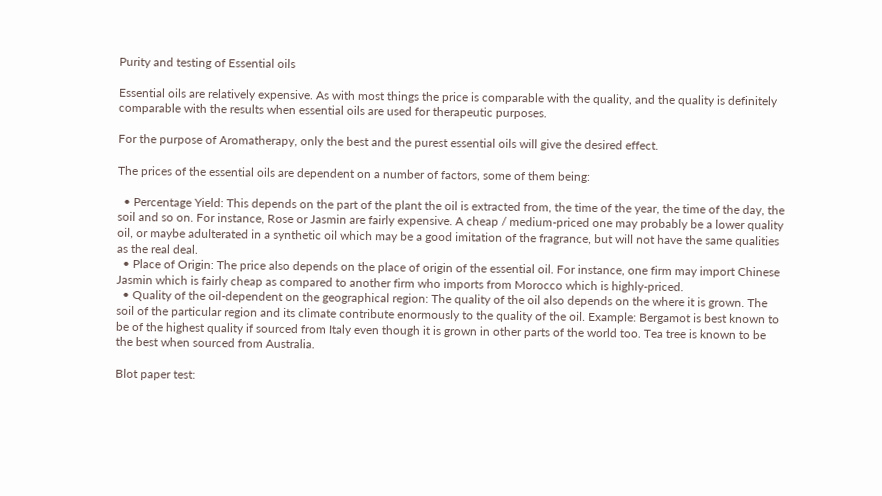Purity and testing of Essential oils

Essential oils are relatively expensive. As with most things the price is comparable with the quality, and the quality is definitely comparable with the results when essential oils are used for therapeutic purposes.

For the purpose of Aromatherapy, only the best and the purest essential oils will give the desired effect.

The prices of the essential oils are dependent on a number of factors, some of them being:

  • Percentage Yield: This depends on the part of the plant the oil is extracted from, the time of the year, the time of the day, the soil and so on. For instance, Rose or Jasmin are fairly expensive. A cheap / medium-priced one may probably be a lower quality oil, or maybe adulterated in a synthetic oil which may be a good imitation of the fragrance, but will not have the same qualities as the real deal.
  • Place of Origin: The price also depends on the place of origin of the essential oil. For instance, one firm may import Chinese Jasmin which is fairly cheap as compared to another firm who imports from Morocco which is highly-priced.
  • Quality of the oil-dependent on the geographical region: The quality of the oil also depends on the where it is grown. The soil of the particular region and its climate contribute enormously to the quality of the oil. Example: Bergamot is best known to be of the highest quality if sourced from Italy even though it is grown in other parts of the world too. Tea tree is known to be the best when sourced from Australia.

Blot paper test: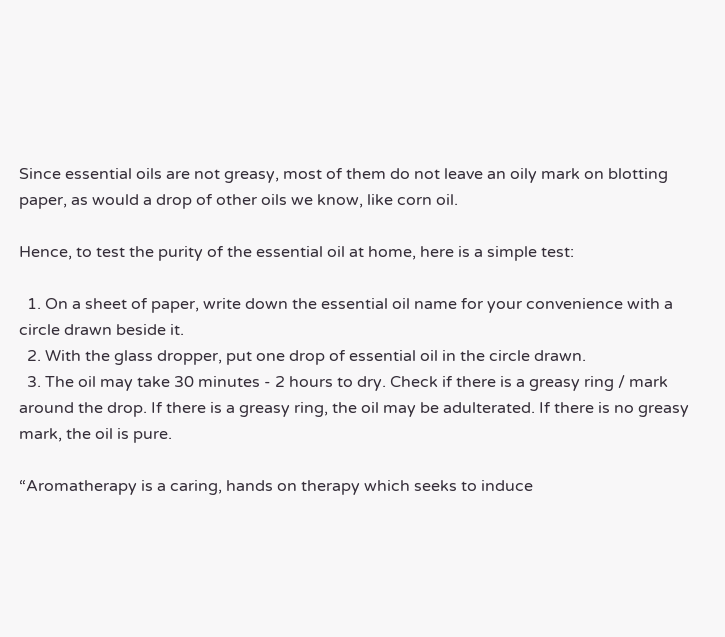Since essential oils are not greasy, most of them do not leave an oily mark on blotting paper, as would a drop of other oils we know, like corn oil.

Hence, to test the purity of the essential oil at home, here is a simple test:

  1. On a sheet of paper, write down the essential oil name for your convenience with a circle drawn beside it.
  2. With the glass dropper, put one drop of essential oil in the circle drawn.
  3. The oil may take 30 minutes - 2 hours to dry. Check if there is a greasy ring / mark around the drop. If there is a greasy ring, the oil may be adulterated. If there is no greasy mark, the oil is pure.

“Aromatherapy is a caring, hands on therapy which seeks to induce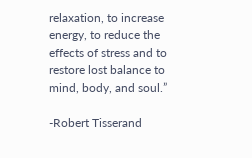relaxation, to increase energy, to reduce the effects of stress and to restore lost balance to mind, body, and soul.”

-Robert Tisserand